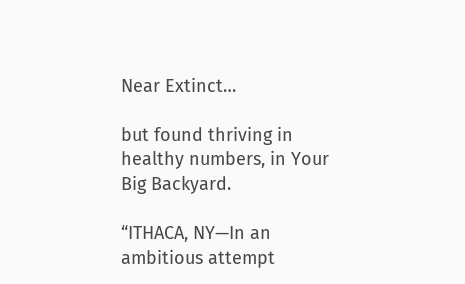Near Extinct…

but found thriving in healthy numbers, in Your Big Backyard.

“ITHACA, NY—In an ambitious attempt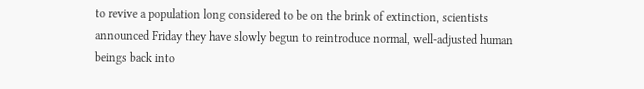to revive a population long considered to be on the brink of extinction, scientists announced Friday they have slowly begun to reintroduce normal, well-adjusted human beings back into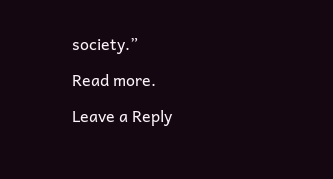society.”

Read more.

Leave a Reply